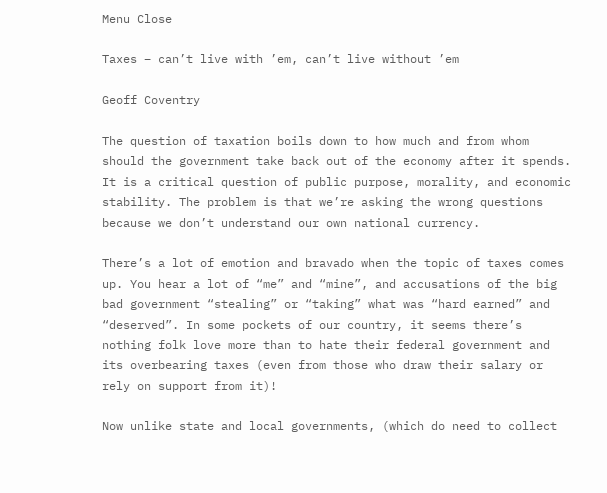Menu Close

Taxes – can’t live with ’em, can’t live without ’em

Geoff Coventry

The question of taxation boils down to how much and from whom should the government take back out of the economy after it spends. It is a critical question of public purpose, morality, and economic stability. The problem is that we’re asking the wrong questions because we don’t understand our own national currency.

There’s a lot of emotion and bravado when the topic of taxes comes up. You hear a lot of “me” and “mine”, and accusations of the big bad government “stealing” or “taking” what was “hard earned” and “deserved”. In some pockets of our country, it seems there’s nothing folk love more than to hate their federal government and its overbearing taxes (even from those who draw their salary or rely on support from it)!

Now unlike state and local governments, (which do need to collect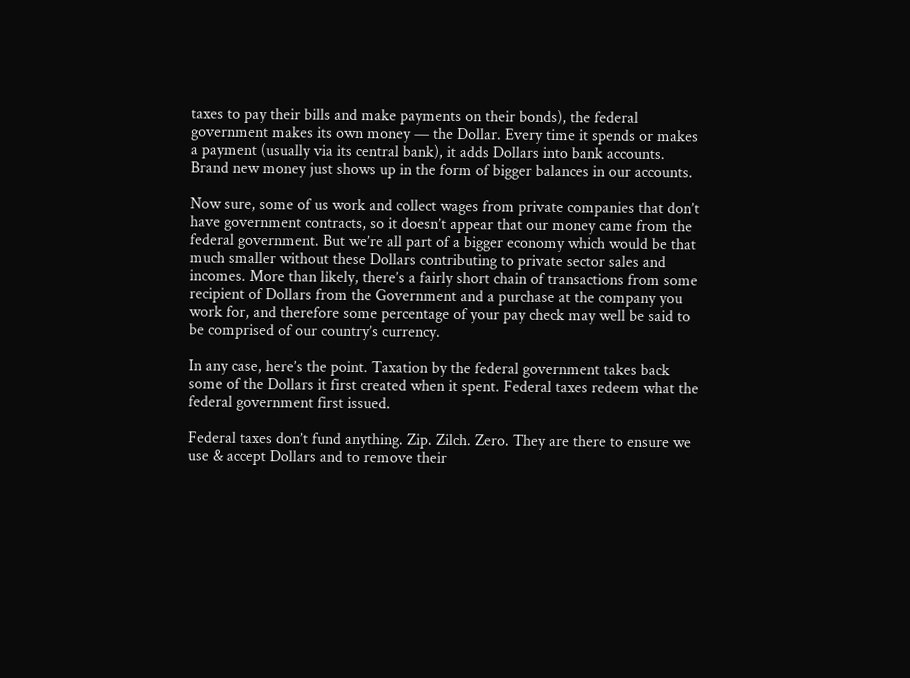taxes to pay their bills and make payments on their bonds), the federal government makes its own money — the Dollar. Every time it spends or makes a payment (usually via its central bank), it adds Dollars into bank accounts. Brand new money just shows up in the form of bigger balances in our accounts.

Now sure, some of us work and collect wages from private companies that don’t have government contracts, so it doesn’t appear that our money came from the federal government. But we’re all part of a bigger economy which would be that much smaller without these Dollars contributing to private sector sales and incomes. More than likely, there’s a fairly short chain of transactions from some recipient of Dollars from the Government and a purchase at the company you work for, and therefore some percentage of your pay check may well be said to be comprised of our country’s currency.

In any case, here’s the point. Taxation by the federal government takes back some of the Dollars it first created when it spent. Federal taxes redeem what the federal government first issued.

Federal taxes don’t fund anything. Zip. Zilch. Zero. They are there to ensure we use & accept Dollars and to remove their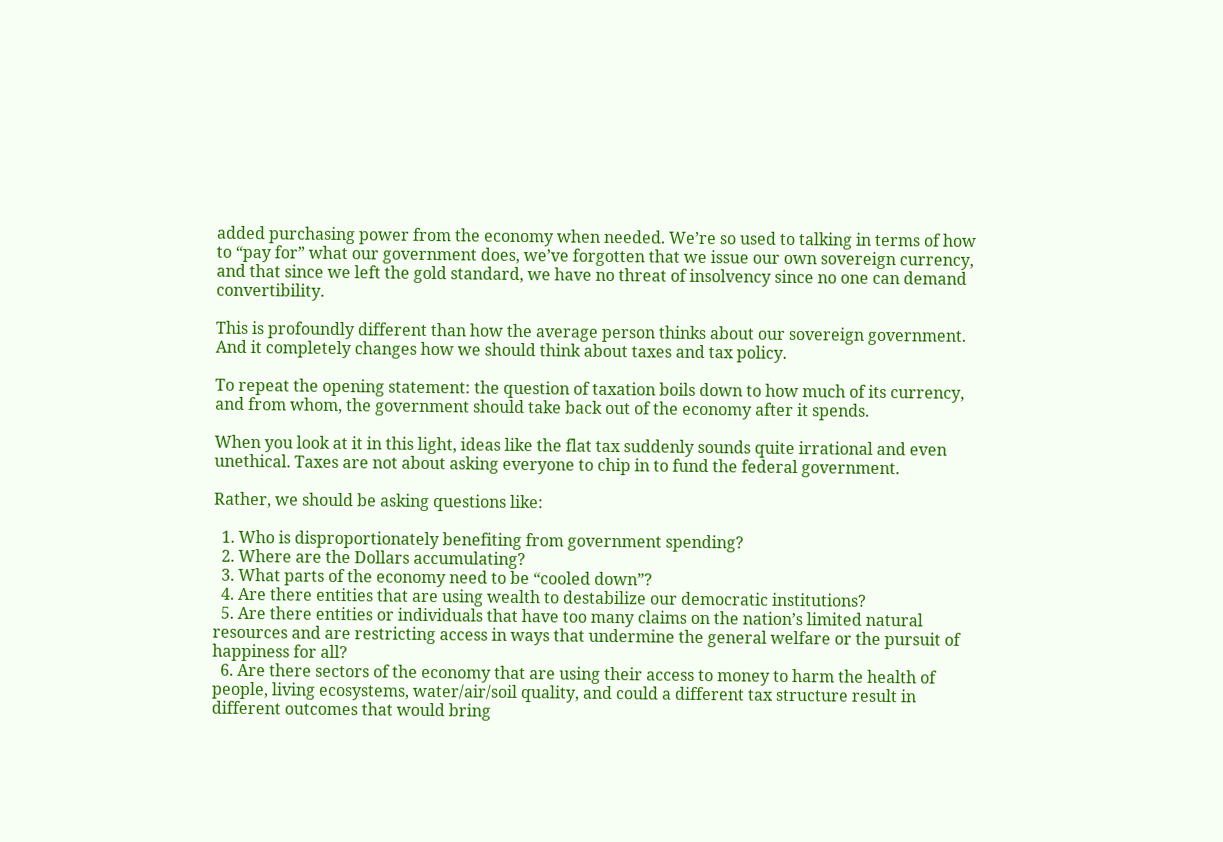added purchasing power from the economy when needed. We’re so used to talking in terms of how to “pay for” what our government does, we’ve forgotten that we issue our own sovereign currency, and that since we left the gold standard, we have no threat of insolvency since no one can demand convertibility.

This is profoundly different than how the average person thinks about our sovereign government. And it completely changes how we should think about taxes and tax policy.

To repeat the opening statement: the question of taxation boils down to how much of its currency, and from whom, the government should take back out of the economy after it spends.

When you look at it in this light, ideas like the flat tax suddenly sounds quite irrational and even unethical. Taxes are not about asking everyone to chip in to fund the federal government.

Rather, we should be asking questions like:

  1. Who is disproportionately benefiting from government spending?
  2. Where are the Dollars accumulating?
  3. What parts of the economy need to be “cooled down”?
  4. Are there entities that are using wealth to destabilize our democratic institutions?
  5. Are there entities or individuals that have too many claims on the nation’s limited natural resources and are restricting access in ways that undermine the general welfare or the pursuit of happiness for all?
  6. Are there sectors of the economy that are using their access to money to harm the health of people, living ecosystems, water/air/soil quality, and could a different tax structure result in different outcomes that would bring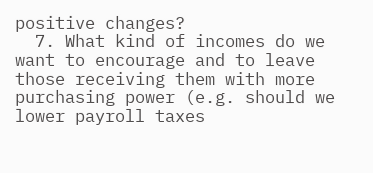positive changes?
  7. What kind of incomes do we want to encourage and to leave those receiving them with more purchasing power (e.g. should we lower payroll taxes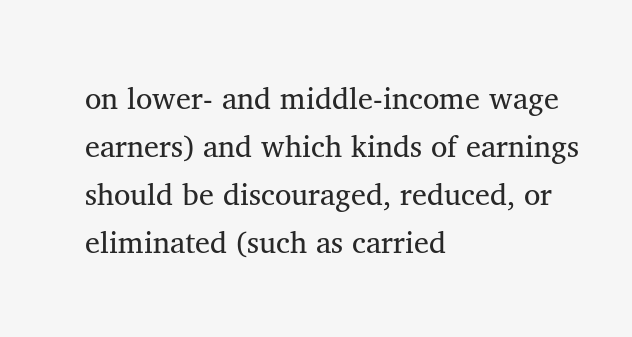on lower- and middle-income wage earners) and which kinds of earnings should be discouraged, reduced, or eliminated (such as carried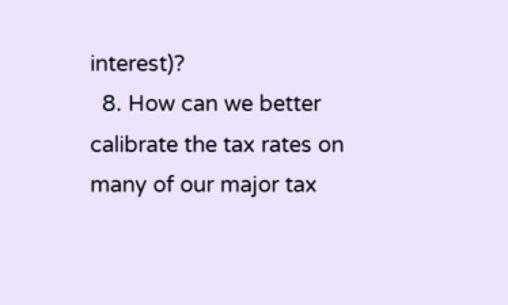interest)?
  8. How can we better calibrate the tax rates on many of our major tax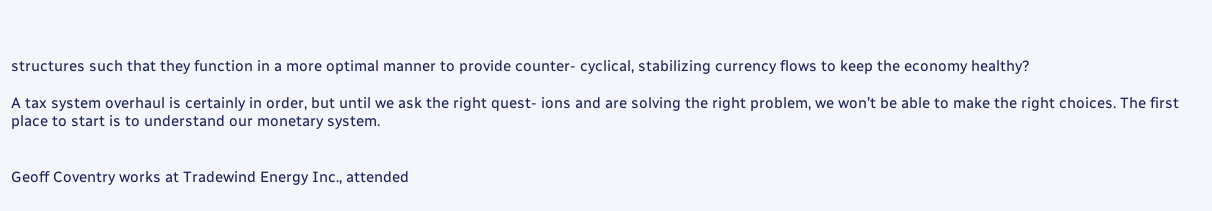structures such that they function in a more optimal manner to provide counter- cyclical, stabilizing currency flows to keep the economy healthy?

A tax system overhaul is certainly in order, but until we ask the right quest- ions and are solving the right problem, we won’t be able to make the right choices. The first place to start is to understand our monetary system.


Geoff Coventry works at Tradewind Energy Inc., attended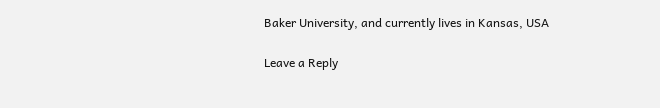Baker University, and currently lives in Kansas, USA

Leave a Reply